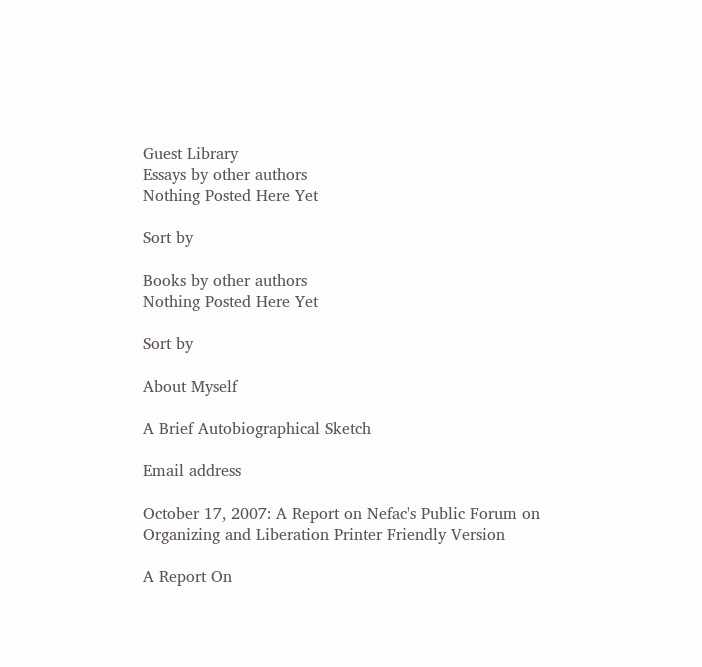Guest Library
Essays by other authors
Nothing Posted Here Yet

Sort by

Books by other authors
Nothing Posted Here Yet

Sort by

About Myself

A Brief Autobiographical Sketch

Email address

October 17, 2007: A Report on Nefac's Public Forum on Organizing and Liberation Printer Friendly Version

A Report On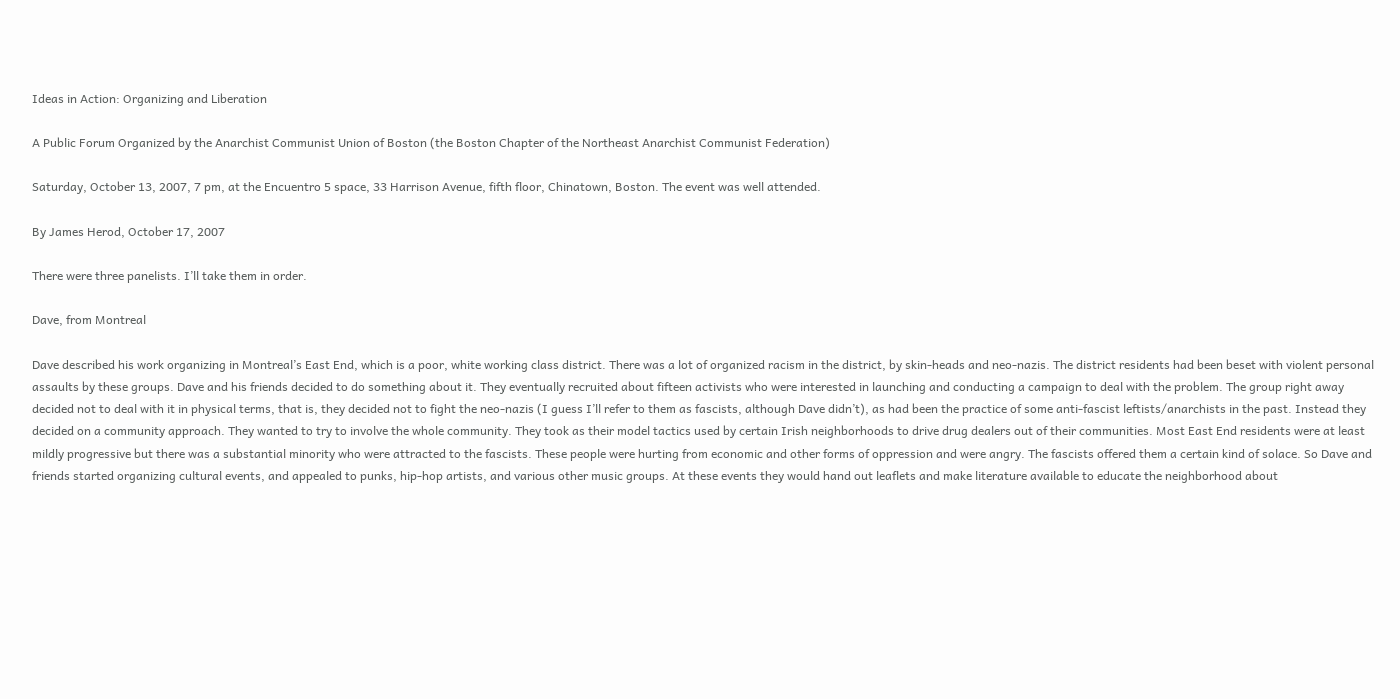Ideas in Action: Organizing and Liberation

A Public Forum Organized by the Anarchist Communist Union of Boston (the Boston Chapter of the Northeast Anarchist Communist Federation)

Saturday, October 13, 2007, 7 pm, at the Encuentro 5 space, 33 Harrison Avenue, fifth floor, Chinatown, Boston. The event was well attended.

By James Herod, October 17, 2007

There were three panelists. I’ll take them in order.

Dave, from Montreal

Dave described his work organizing in Montreal’s East End, which is a poor, white working class district. There was a lot of organized racism in the district, by skin-heads and neo-nazis. The district residents had been beset with violent personal assaults by these groups. Dave and his friends decided to do something about it. They eventually recruited about fifteen activists who were interested in launching and conducting a campaign to deal with the problem. The group right away decided not to deal with it in physical terms, that is, they decided not to fight the neo-nazis (I guess I’ll refer to them as fascists, although Dave didn’t), as had been the practice of some anti-fascist leftists/anarchists in the past. Instead they decided on a community approach. They wanted to try to involve the whole community. They took as their model tactics used by certain Irish neighborhoods to drive drug dealers out of their communities. Most East End residents were at least mildly progressive but there was a substantial minority who were attracted to the fascists. These people were hurting from economic and other forms of oppression and were angry. The fascists offered them a certain kind of solace. So Dave and friends started organizing cultural events, and appealed to punks, hip-hop artists, and various other music groups. At these events they would hand out leaflets and make literature available to educate the neighborhood about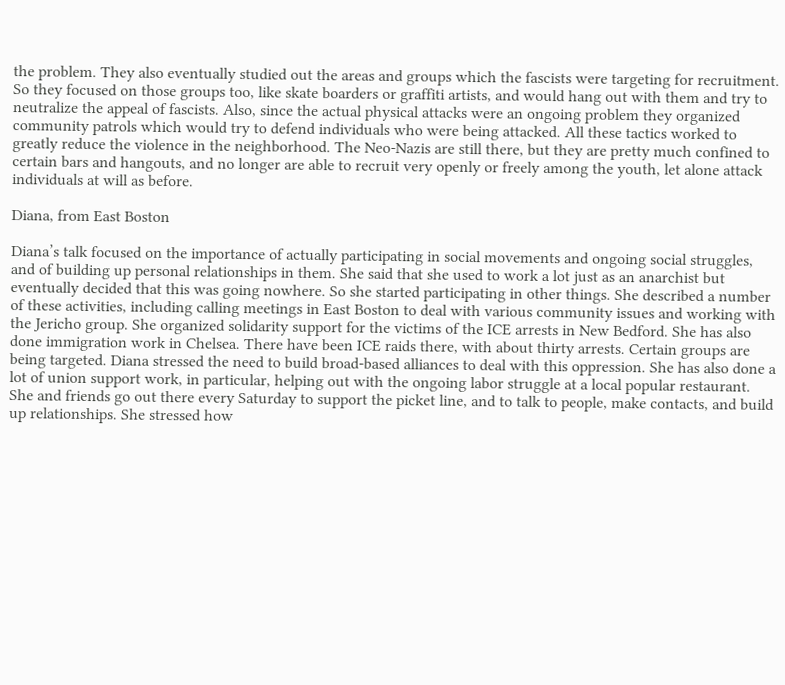the problem. They also eventually studied out the areas and groups which the fascists were targeting for recruitment. So they focused on those groups too, like skate boarders or graffiti artists, and would hang out with them and try to neutralize the appeal of fascists. Also, since the actual physical attacks were an ongoing problem they organized community patrols which would try to defend individuals who were being attacked. All these tactics worked to greatly reduce the violence in the neighborhood. The Neo-Nazis are still there, but they are pretty much confined to certain bars and hangouts, and no longer are able to recruit very openly or freely among the youth, let alone attack individuals at will as before.

Diana, from East Boston

Diana’s talk focused on the importance of actually participating in social movements and ongoing social struggles, and of building up personal relationships in them. She said that she used to work a lot just as an anarchist but eventually decided that this was going nowhere. So she started participating in other things. She described a number of these activities, including calling meetings in East Boston to deal with various community issues and working with the Jericho group. She organized solidarity support for the victims of the ICE arrests in New Bedford. She has also done immigration work in Chelsea. There have been ICE raids there, with about thirty arrests. Certain groups are being targeted. Diana stressed the need to build broad-based alliances to deal with this oppression. She has also done a lot of union support work, in particular, helping out with the ongoing labor struggle at a local popular restaurant. She and friends go out there every Saturday to support the picket line, and to talk to people, make contacts, and build up relationships. She stressed how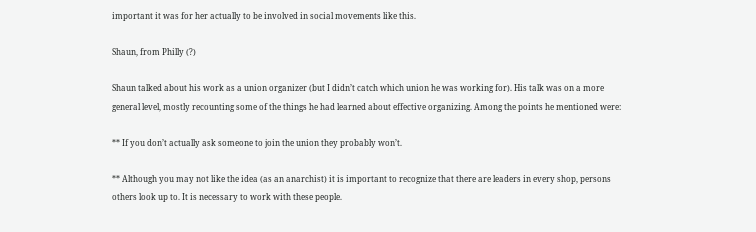important it was for her actually to be involved in social movements like this.

Shaun, from Philly (?)

Shaun talked about his work as a union organizer (but I didn’t catch which union he was working for). His talk was on a more general level, mostly recounting some of the things he had learned about effective organizing. Among the points he mentioned were:

** If you don’t actually ask someone to join the union they probably won’t.

** Although you may not like the idea (as an anarchist) it is important to recognize that there are leaders in every shop, persons others look up to. It is necessary to work with these people.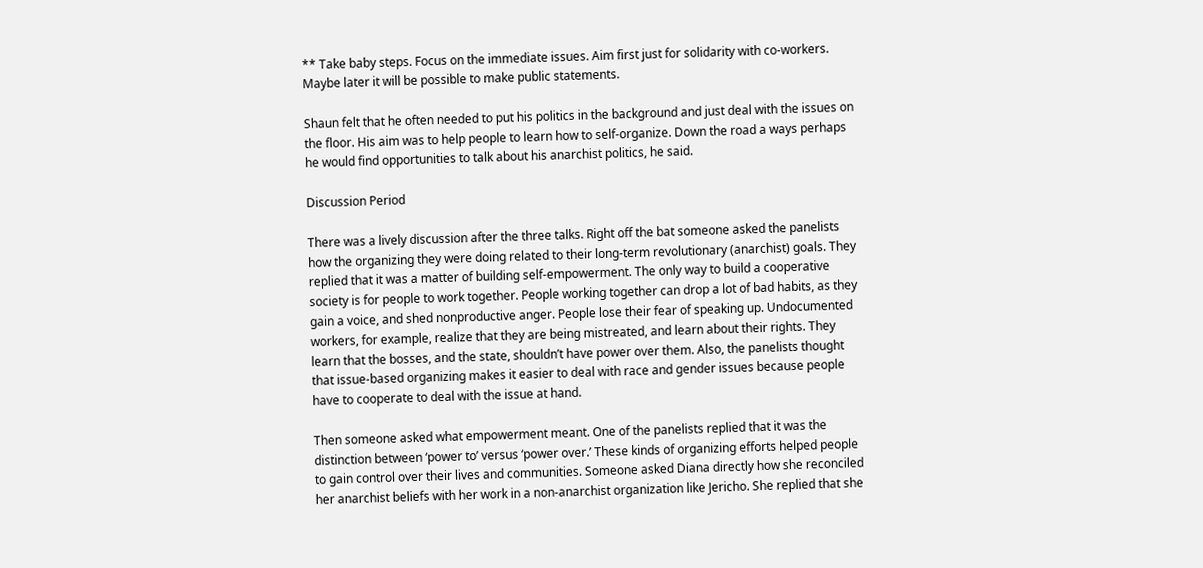** Take baby steps. Focus on the immediate issues. Aim first just for solidarity with co-workers. Maybe later it will be possible to make public statements.

Shaun felt that he often needed to put his politics in the background and just deal with the issues on the floor. His aim was to help people to learn how to self-organize. Down the road a ways perhaps he would find opportunities to talk about his anarchist politics, he said.

Discussion Period

There was a lively discussion after the three talks. Right off the bat someone asked the panelists how the organizing they were doing related to their long-term revolutionary (anarchist) goals. They replied that it was a matter of building self-empowerment. The only way to build a cooperative society is for people to work together. People working together can drop a lot of bad habits, as they gain a voice, and shed nonproductive anger. People lose their fear of speaking up. Undocumented workers, for example, realize that they are being mistreated, and learn about their rights. They learn that the bosses, and the state, shouldn’t have power over them. Also, the panelists thought that issue-based organizing makes it easier to deal with race and gender issues because people have to cooperate to deal with the issue at hand.

Then someone asked what empowerment meant. One of the panelists replied that it was the distinction between ‘power to’ versus ‘power over.’ These kinds of organizing efforts helped people to gain control over their lives and communities. Someone asked Diana directly how she reconciled her anarchist beliefs with her work in a non-anarchist organization like Jericho. She replied that she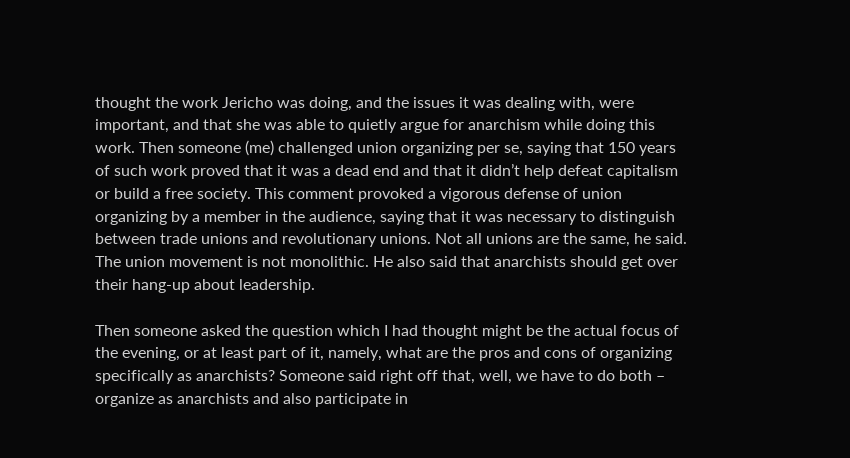thought the work Jericho was doing, and the issues it was dealing with, were important, and that she was able to quietly argue for anarchism while doing this work. Then someone (me) challenged union organizing per se, saying that 150 years of such work proved that it was a dead end and that it didn’t help defeat capitalism or build a free society. This comment provoked a vigorous defense of union organizing by a member in the audience, saying that it was necessary to distinguish between trade unions and revolutionary unions. Not all unions are the same, he said. The union movement is not monolithic. He also said that anarchists should get over their hang-up about leadership.

Then someone asked the question which I had thought might be the actual focus of the evening, or at least part of it, namely, what are the pros and cons of organizing specifically as anarchists? Someone said right off that, well, we have to do both – organize as anarchists and also participate in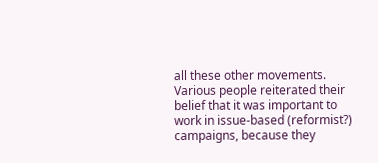all these other movements. Various people reiterated their belief that it was important to work in issue-based (reformist?) campaigns, because they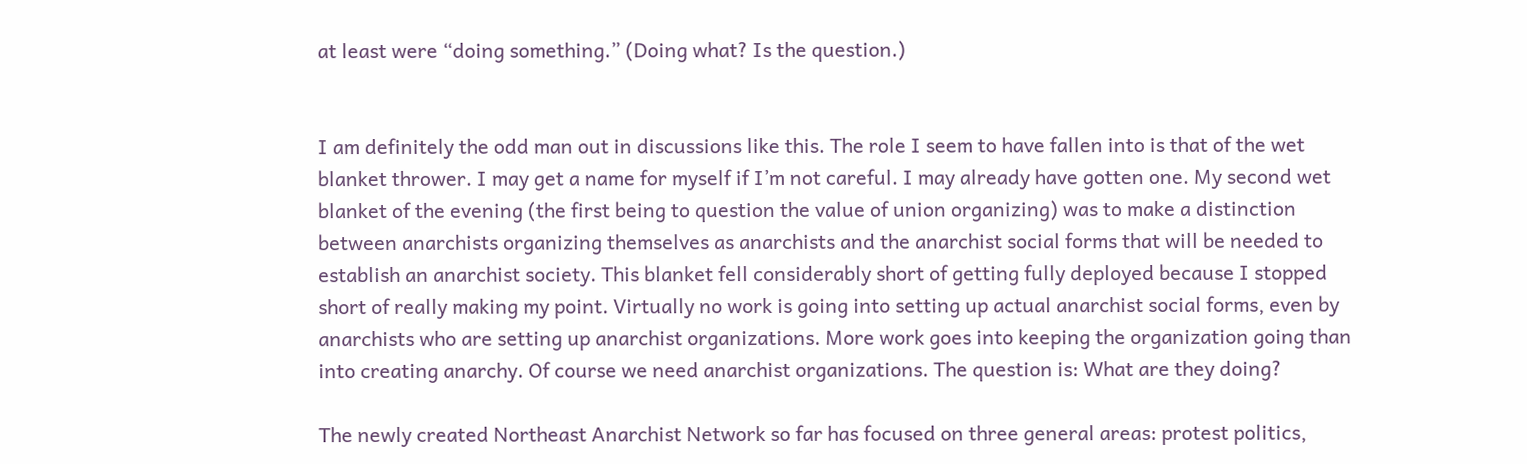at least were “doing something.” (Doing what? Is the question.)


I am definitely the odd man out in discussions like this. The role I seem to have fallen into is that of the wet blanket thrower. I may get a name for myself if I’m not careful. I may already have gotten one. My second wet blanket of the evening (the first being to question the value of union organizing) was to make a distinction between anarchists organizing themselves as anarchists and the anarchist social forms that will be needed to establish an anarchist society. This blanket fell considerably short of getting fully deployed because I stopped short of really making my point. Virtually no work is going into setting up actual anarchist social forms, even by anarchists who are setting up anarchist organizations. More work goes into keeping the organization going than into creating anarchy. Of course we need anarchist organizations. The question is: What are they doing?

The newly created Northeast Anarchist Network so far has focused on three general areas: protest politics,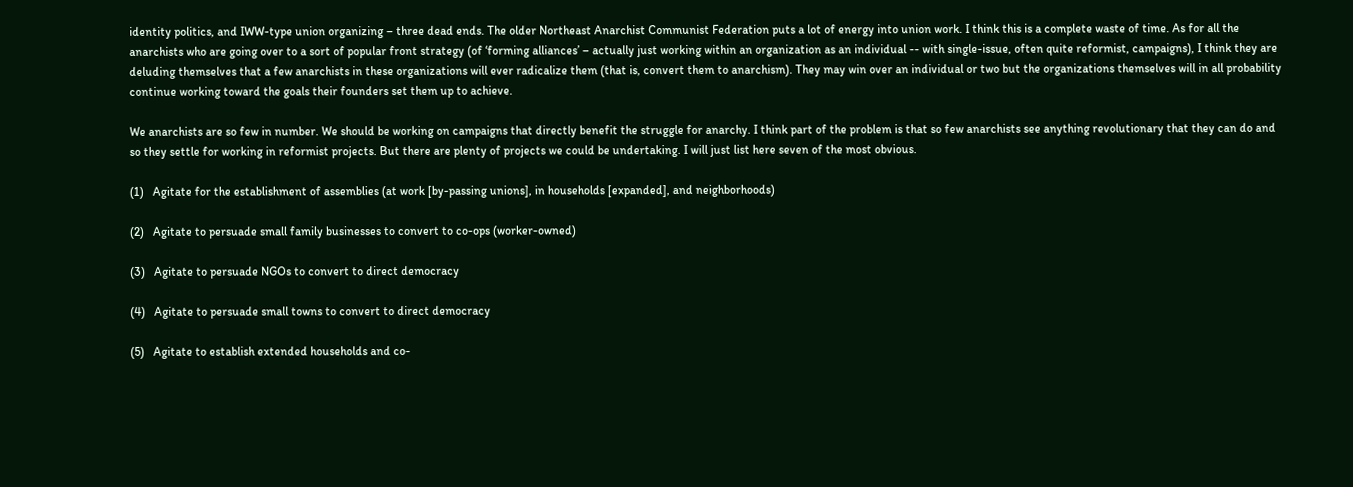identity politics, and IWW-type union organizing – three dead ends. The older Northeast Anarchist Communist Federation puts a lot of energy into union work. I think this is a complete waste of time. As for all the anarchists who are going over to a sort of popular front strategy (of ‘forming alliances’ – actually just working within an organization as an individual -- with single-issue, often quite reformist, campaigns), I think they are deluding themselves that a few anarchists in these organizations will ever radicalize them (that is, convert them to anarchism). They may win over an individual or two but the organizations themselves will in all probability continue working toward the goals their founders set them up to achieve.

We anarchists are so few in number. We should be working on campaigns that directly benefit the struggle for anarchy. I think part of the problem is that so few anarchists see anything revolutionary that they can do and so they settle for working in reformist projects. But there are plenty of projects we could be undertaking. I will just list here seven of the most obvious.

(1)   Agitate for the establishment of assemblies (at work [by-passing unions], in households [expanded], and neighborhoods)

(2)   Agitate to persuade small family businesses to convert to co-ops (worker-owned)

(3)   Agitate to persuade NGOs to convert to direct democracy

(4)   Agitate to persuade small towns to convert to direct democracy

(5)   Agitate to establish extended households and co-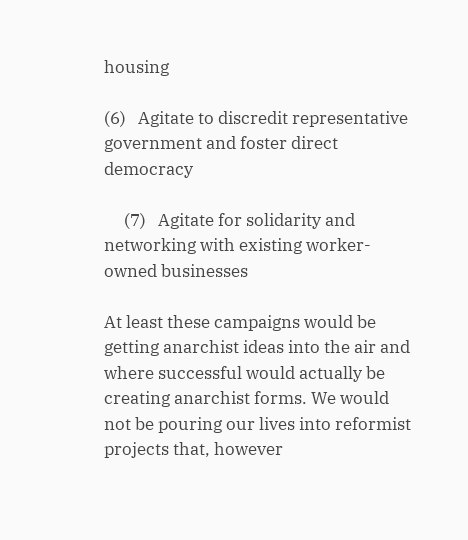housing

(6)   Agitate to discredit representative government and foster direct democracy

     (7)   Agitate for solidarity and networking with existing worker-owned businesses

At least these campaigns would be getting anarchist ideas into the air and where successful would actually be creating anarchist forms. We would not be pouring our lives into reformist projects that, however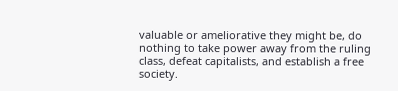valuable or ameliorative they might be, do nothing to take power away from the ruling class, defeat capitalists, and establish a free society.